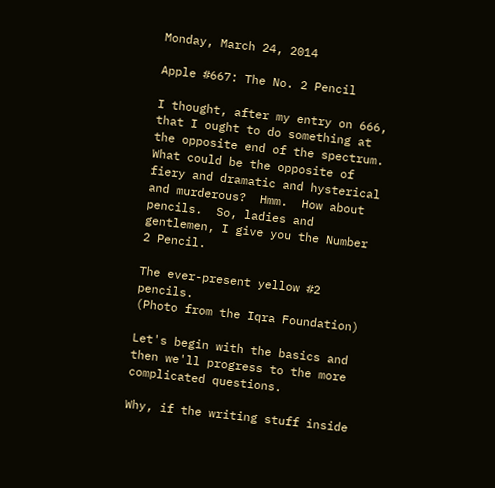Monday, March 24, 2014

Apple #667: The No. 2 Pencil

I thought, after my entry on 666, that I ought to do something at the opposite end of the spectrum.  What could be the opposite of fiery and dramatic and hysterical and murderous?  Hmm.  How about pencils.  So, ladies and gentlemen, I give you the Number 2 Pencil.

The ever-present yellow #2 pencils.
(Photo from the Iqra Foundation)

Let's begin with the basics and then we'll progress to the more complicated questions.

Why, if the writing stuff inside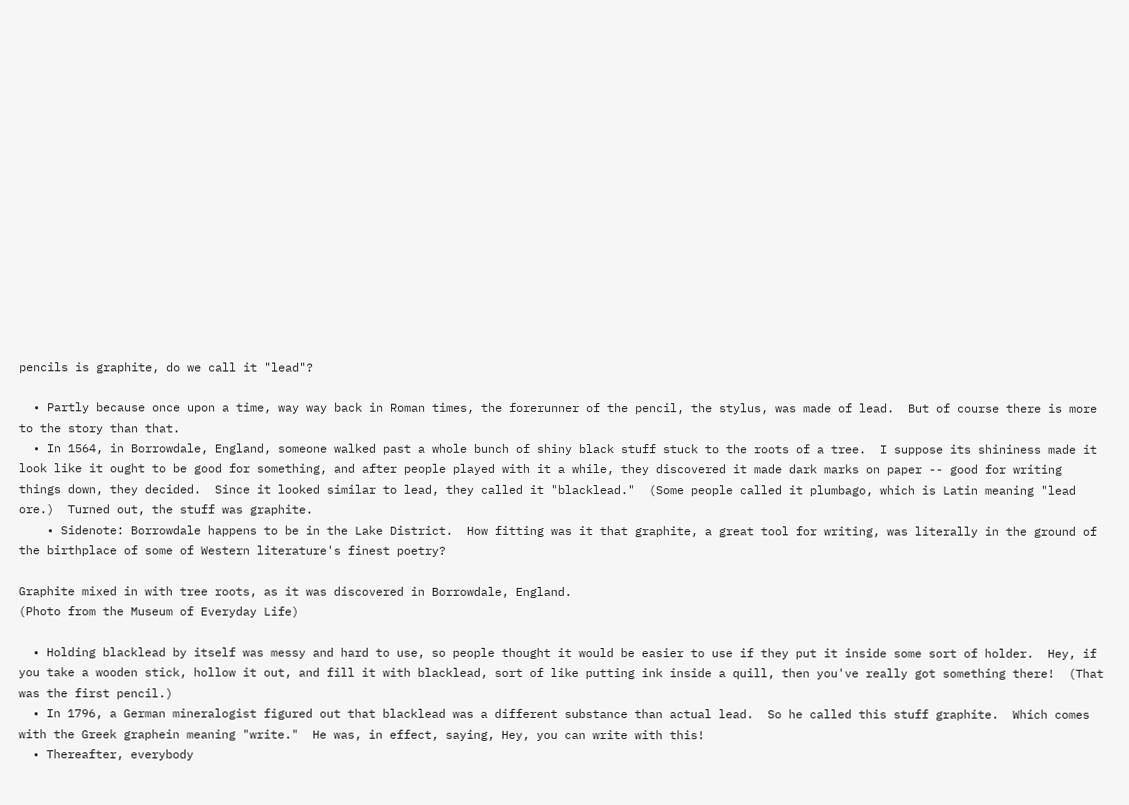pencils is graphite, do we call it "lead"?

  • Partly because once upon a time, way way back in Roman times, the forerunner of the pencil, the stylus, was made of lead.  But of course there is more to the story than that.
  • In 1564, in Borrowdale, England, someone walked past a whole bunch of shiny black stuff stuck to the roots of a tree.  I suppose its shininess made it look like it ought to be good for something, and after people played with it a while, they discovered it made dark marks on paper -- good for writing things down, they decided.  Since it looked similar to lead, they called it "blacklead."  (Some people called it plumbago, which is Latin meaning "lead ore.)  Turned out, the stuff was graphite.
    • Sidenote: Borrowdale happens to be in the Lake District.  How fitting was it that graphite, a great tool for writing, was literally in the ground of the birthplace of some of Western literature's finest poetry?

Graphite mixed in with tree roots, as it was discovered in Borrowdale, England.
(Photo from the Museum of Everyday Life)

  • Holding blacklead by itself was messy and hard to use, so people thought it would be easier to use if they put it inside some sort of holder.  Hey, if you take a wooden stick, hollow it out, and fill it with blacklead, sort of like putting ink inside a quill, then you've really got something there!  (That was the first pencil.)
  • In 1796, a German mineralogist figured out that blacklead was a different substance than actual lead.  So he called this stuff graphite.  Which comes with the Greek graphein meaning "write."  He was, in effect, saying, Hey, you can write with this!
  • Thereafter, everybody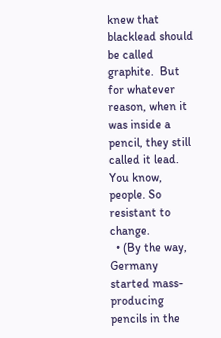knew that blacklead should be called graphite.  But for whatever reason, when it was inside a pencil, they still called it lead. You know, people. So resistant to change.
  • (By the way, Germany started mass-producing pencils in the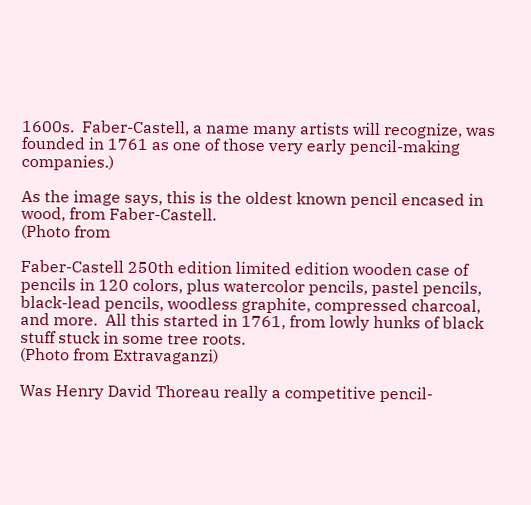1600s.  Faber-Castell, a name many artists will recognize, was founded in 1761 as one of those very early pencil-making companies.)

As the image says, this is the oldest known pencil encased in wood, from Faber-Castell.
(Photo from

Faber-Castell 250th edition limited edition wooden case of pencils in 120 colors, plus watercolor pencils, pastel pencils, black-lead pencils, woodless graphite, compressed charcoal, and more.  All this started in 1761, from lowly hunks of black stuff stuck in some tree roots.
(Photo from Extravaganzi)

Was Henry David Thoreau really a competitive pencil-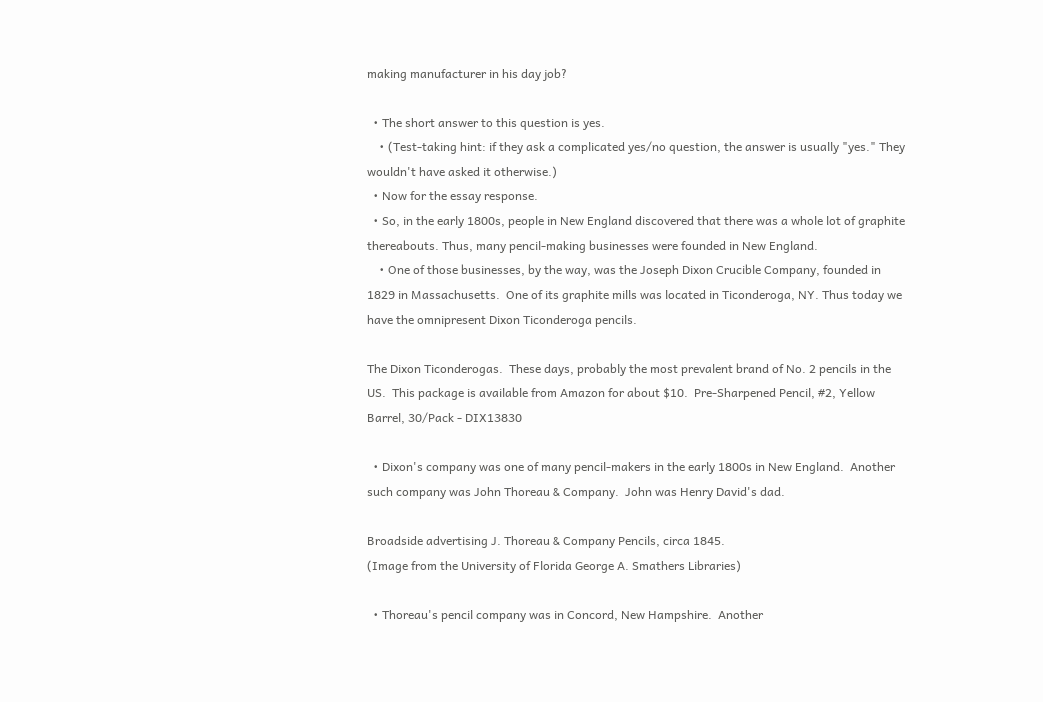making manufacturer in his day job?

  • The short answer to this question is yes.
    • (Test-taking hint: if they ask a complicated yes/no question, the answer is usually "yes." They wouldn't have asked it otherwise.)
  • Now for the essay response.
  • So, in the early 1800s, people in New England discovered that there was a whole lot of graphite thereabouts. Thus, many pencil-making businesses were founded in New England.
    • One of those businesses, by the way, was the Joseph Dixon Crucible Company, founded in 1829 in Massachusetts.  One of its graphite mills was located in Ticonderoga, NY. Thus today we have the omnipresent Dixon Ticonderoga pencils.

The Dixon Ticonderogas.  These days, probably the most prevalent brand of No. 2 pencils in the US.  This package is available from Amazon for about $10.  Pre-Sharpened Pencil, #2, Yellow Barrel, 30/Pack - DIX13830

  • Dixon's company was one of many pencil-makers in the early 1800s in New England.  Another such company was John Thoreau & Company.  John was Henry David's dad.

Broadside advertising J. Thoreau & Company Pencils, circa 1845.
(Image from the University of Florida George A. Smathers Libraries)

  • Thoreau's pencil company was in Concord, New Hampshire.  Another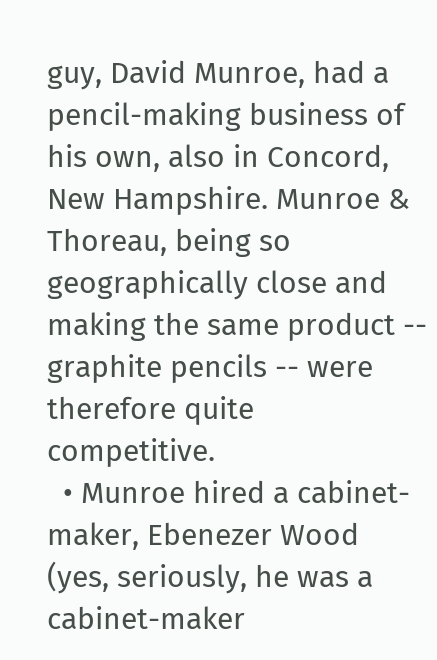guy, David Munroe, had a pencil-making business of his own, also in Concord, New Hampshire. Munroe & Thoreau, being so geographically close and making the same product -- graphite pencils -- were therefore quite competitive.
  • Munroe hired a cabinet-maker, Ebenezer Wood (yes, seriously, he was a cabinet-maker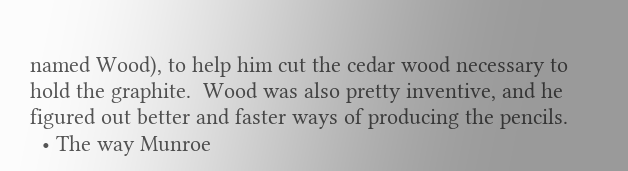named Wood), to help him cut the cedar wood necessary to hold the graphite.  Wood was also pretty inventive, and he figured out better and faster ways of producing the pencils.
  • The way Munroe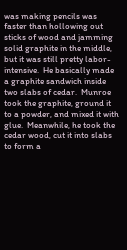was making pencils was faster than hollowing out sticks of wood and jamming solid graphite in the middle, but it was still pretty labor-intensive.  He basically made a graphite sandwich inside two slabs of cedar.  Munroe took the graphite, ground it to a powder, and mixed it with glue.  Meanwhile, he took the cedar wood, cut it into slabs to form a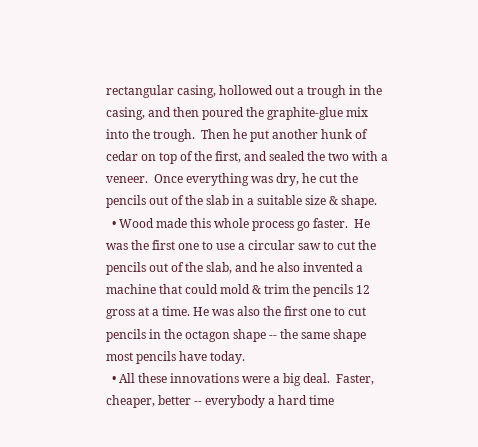rectangular casing, hollowed out a trough in the casing, and then poured the graphite-glue mix into the trough.  Then he put another hunk of cedar on top of the first, and sealed the two with a veneer.  Once everything was dry, he cut the pencils out of the slab in a suitable size & shape.
  • Wood made this whole process go faster.  He was the first one to use a circular saw to cut the pencils out of the slab, and he also invented a machine that could mold & trim the pencils 12 gross at a time. He was also the first one to cut pencils in the octagon shape -- the same shape most pencils have today.
  • All these innovations were a big deal.  Faster, cheaper, better -- everybody a hard time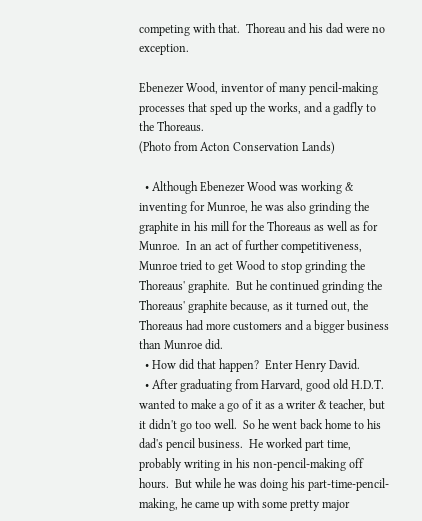competing with that.  Thoreau and his dad were no exception.

Ebenezer Wood, inventor of many pencil-making processes that sped up the works, and a gadfly to the Thoreaus.
(Photo from Acton Conservation Lands)

  • Although Ebenezer Wood was working & inventing for Munroe, he was also grinding the graphite in his mill for the Thoreaus as well as for Munroe.  In an act of further competitiveness, Munroe tried to get Wood to stop grinding the Thoreaus' graphite.  But he continued grinding the Thoreaus' graphite because, as it turned out, the Thoreaus had more customers and a bigger business than Munroe did.
  • How did that happen?  Enter Henry David.
  • After graduating from Harvard, good old H.D.T. wanted to make a go of it as a writer & teacher, but it didn't go too well.  So he went back home to his dad's pencil business.  He worked part time, probably writing in his non-pencil-making off hours.  But while he was doing his part-time-pencil-making, he came up with some pretty major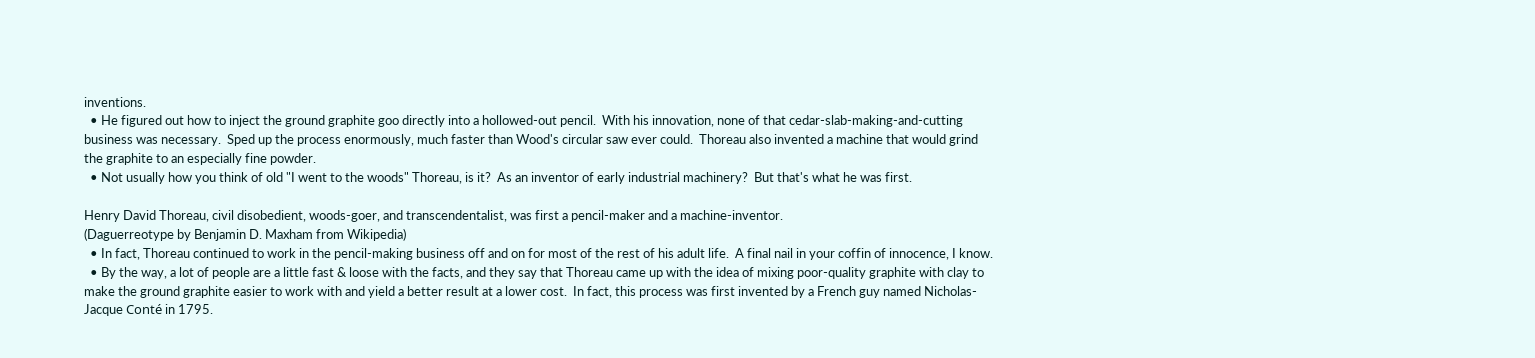inventions.
  • He figured out how to inject the ground graphite goo directly into a hollowed-out pencil.  With his innovation, none of that cedar-slab-making-and-cutting business was necessary.  Sped up the process enormously, much faster than Wood's circular saw ever could.  Thoreau also invented a machine that would grind the graphite to an especially fine powder.
  • Not usually how you think of old "I went to the woods" Thoreau, is it?  As an inventor of early industrial machinery?  But that's what he was first.

Henry David Thoreau, civil disobedient, woods-goer, and transcendentalist, was first a pencil-maker and a machine-inventor.
(Daguerreotype by Benjamin D. Maxham from Wikipedia)
  • In fact, Thoreau continued to work in the pencil-making business off and on for most of the rest of his adult life.  A final nail in your coffin of innocence, I know.
  • By the way, a lot of people are a little fast & loose with the facts, and they say that Thoreau came up with the idea of mixing poor-quality graphite with clay to make the ground graphite easier to work with and yield a better result at a lower cost.  In fact, this process was first invented by a French guy named Nicholas-Jacque Conté in 1795.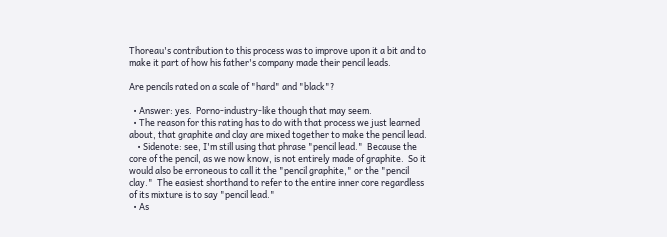Thoreau's contribution to this process was to improve upon it a bit and to make it part of how his father's company made their pencil leads.

Are pencils rated on a scale of "hard" and "black"?

  • Answer: yes.  Porno-industry-like though that may seem.
  • The reason for this rating has to do with that process we just learned about, that graphite and clay are mixed together to make the pencil lead.
    • Sidenote: see, I'm still using that phrase "pencil lead."  Because the core of the pencil, as we now know, is not entirely made of graphite.  So it would also be erroneous to call it the "pencil graphite," or the "pencil clay."  The easiest shorthand to refer to the entire inner core regardless of its mixture is to say "pencil lead."
  • As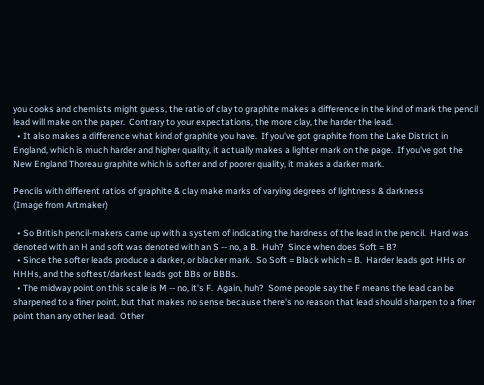you cooks and chemists might guess, the ratio of clay to graphite makes a difference in the kind of mark the pencil lead will make on the paper.  Contrary to your expectations, the more clay, the harder the lead.
  • It also makes a difference what kind of graphite you have.  If you've got graphite from the Lake District in England, which is much harder and higher quality, it actually makes a lighter mark on the page.  If you've got the New England Thoreau graphite which is softer and of poorer quality, it makes a darker mark.

Pencils with different ratios of graphite & clay make marks of varying degrees of lightness & darkness
(Image from Artmaker)

  • So British pencil-makers came up with a system of indicating the hardness of the lead in the pencil.  Hard was denoted with an H and soft was denoted with an S -- no, a B.  Huh?  Since when does Soft = B?
  • Since the softer leads produce a darker, or blacker mark.  So Soft = Black which = B.  Harder leads got HHs or HHHs, and the softest/darkest leads got BBs or BBBs.
  • The midway point on this scale is M -- no, it's F.  Again, huh?  Some people say the F means the lead can be sharpened to a finer point, but that makes no sense because there's no reason that lead should sharpen to a finer point than any other lead.  Other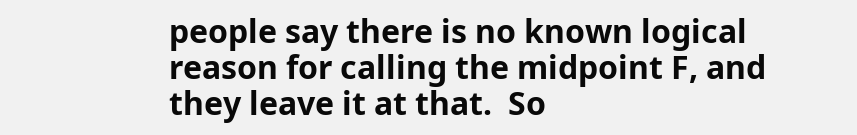people say there is no known logical reason for calling the midpoint F, and they leave it at that.  So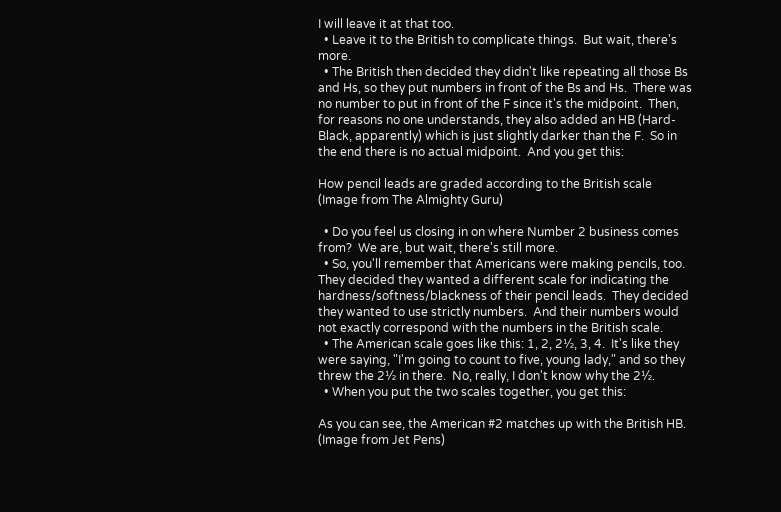I will leave it at that too.
  • Leave it to the British to complicate things.  But wait, there's more.
  • The British then decided they didn't like repeating all those Bs and Hs, so they put numbers in front of the Bs and Hs.  There was no number to put in front of the F since it's the midpoint.  Then, for reasons no one understands, they also added an HB (Hard-Black, apparently) which is just slightly darker than the F.  So in the end there is no actual midpoint.  And you get this:

How pencil leads are graded according to the British scale
(Image from The Almighty Guru)

  • Do you feel us closing in on where Number 2 business comes from?  We are, but wait, there's still more.
  • So, you'll remember that Americans were making pencils, too.  They decided they wanted a different scale for indicating the hardness/softness/blackness of their pencil leads.  They decided they wanted to use strictly numbers.  And their numbers would not exactly correspond with the numbers in the British scale.
  • The American scale goes like this: 1, 2, 2½, 3, 4.  It's like they were saying, "I'm going to count to five, young lady," and so they threw the 2½ in there.  No, really, I don't know why the 2½.
  • When you put the two scales together, you get this:

As you can see, the American #2 matches up with the British HB.
(Image from Jet Pens)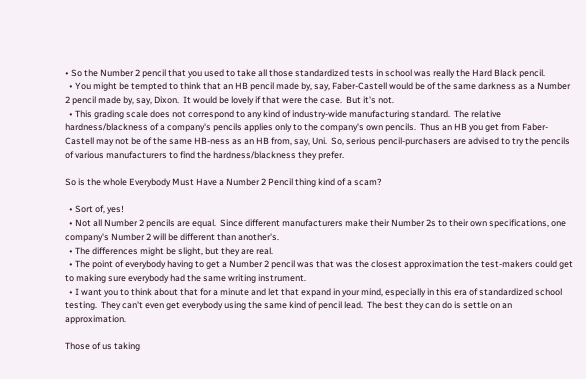• So the Number 2 pencil that you used to take all those standardized tests in school was really the Hard Black pencil.
  • You might be tempted to think that an HB pencil made by, say, Faber-Castell would be of the same darkness as a Number 2 pencil made by, say, Dixon.  It would be lovely if that were the case.  But it's not.
  • This grading scale does not correspond to any kind of industry-wide manufacturing standard.  The relative hardness/blackness of a company's pencils applies only to the company's own pencils.  Thus an HB you get from Faber-Castell may not be of the same HB-ness as an HB from, say, Uni.  So, serious pencil-purchasers are advised to try the pencils of various manufacturers to find the hardness/blackness they prefer.

So is the whole Everybody Must Have a Number 2 Pencil thing kind of a scam?

  • Sort of, yes!
  • Not all Number 2 pencils are equal.  Since different manufacturers make their Number 2s to their own specifications, one company's Number 2 will be different than another's.
  • The differences might be slight, but they are real.
  • The point of everybody having to get a Number 2 pencil was that was the closest approximation the test-makers could get to making sure everybody had the same writing instrument.
  • I want you to think about that for a minute and let that expand in your mind, especially in this era of standardized school testing.  They can't even get everybody using the same kind of pencil lead.  The best they can do is settle on an approximation.

Those of us taking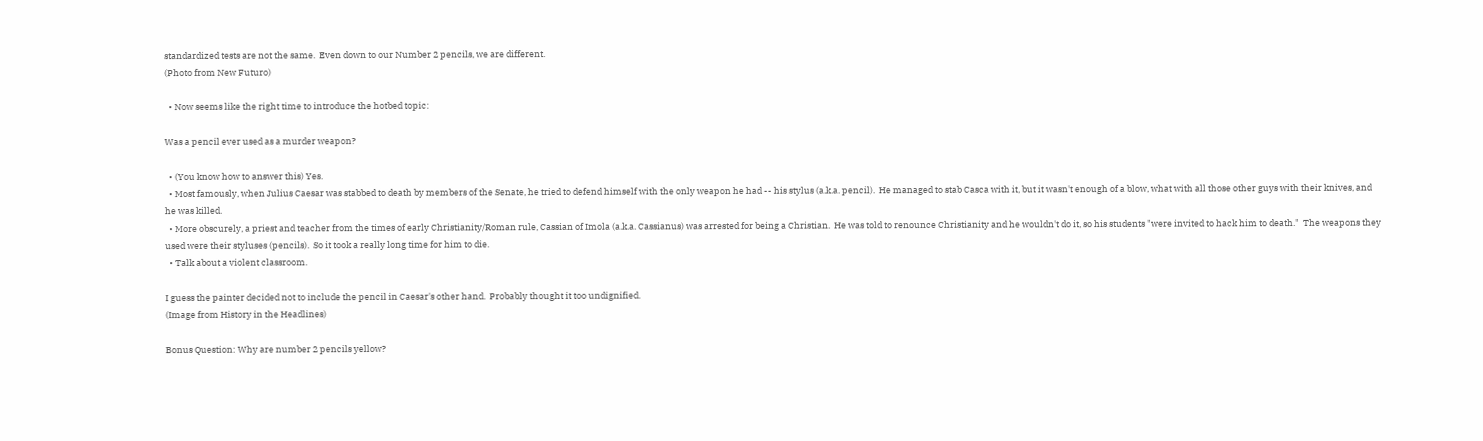standardized tests are not the same.  Even down to our Number 2 pencils, we are different.
(Photo from New Futuro)

  • Now seems like the right time to introduce the hotbed topic:

Was a pencil ever used as a murder weapon?

  • (You know how to answer this) Yes.
  • Most famously, when Julius Caesar was stabbed to death by members of the Senate, he tried to defend himself with the only weapon he had -- his stylus (a.k.a. pencil).  He managed to stab Casca with it, but it wasn't enough of a blow, what with all those other guys with their knives, and he was killed.
  • More obscurely, a priest and teacher from the times of early Christianity/Roman rule, Cassian of Imola (a.k.a. Cassianus) was arrested for being a Christian.  He was told to renounce Christianity and he wouldn't do it, so his students "were invited to hack him to death."  The weapons they used were their styluses (pencils).  So it took a really long time for him to die.
  • Talk about a violent classroom.

I guess the painter decided not to include the pencil in Caesar's other hand.  Probably thought it too undignified.
(Image from History in the Headlines)

Bonus Question: Why are number 2 pencils yellow?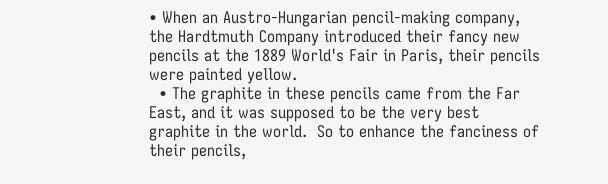• When an Austro-Hungarian pencil-making company, the Hardtmuth Company introduced their fancy new pencils at the 1889 World's Fair in Paris, their pencils were painted yellow.
  • The graphite in these pencils came from the Far East, and it was supposed to be the very best graphite in the world.  So to enhance the fanciness of their pencils,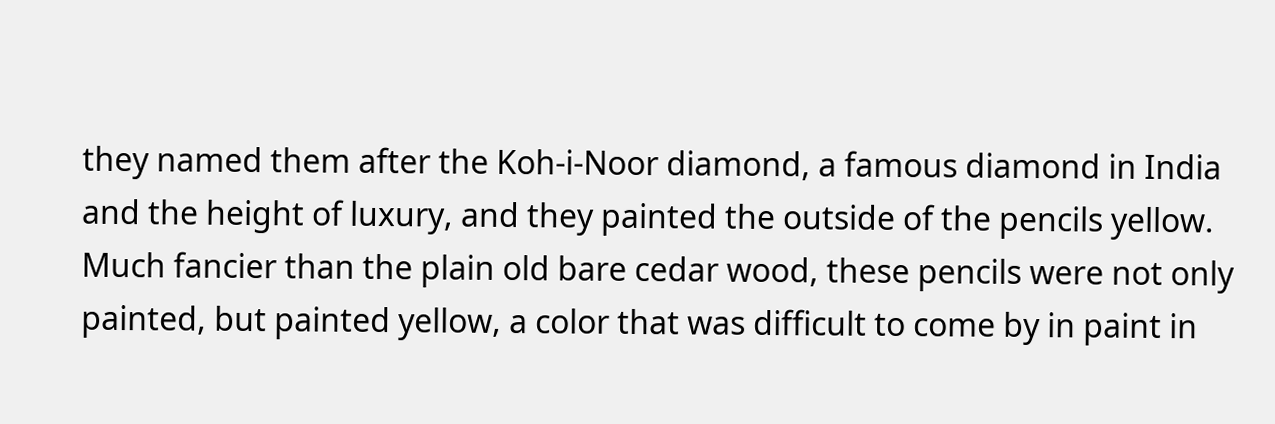they named them after the Koh-i-Noor diamond, a famous diamond in India and the height of luxury, and they painted the outside of the pencils yellow.  Much fancier than the plain old bare cedar wood, these pencils were not only painted, but painted yellow, a color that was difficult to come by in paint in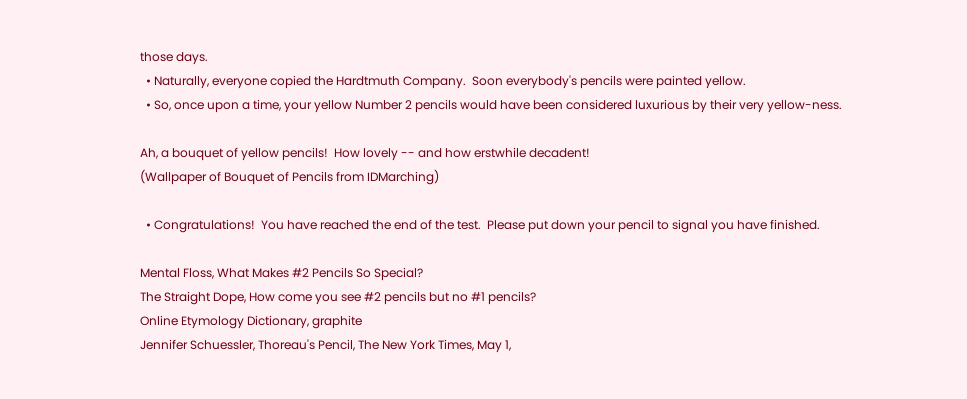those days.
  • Naturally, everyone copied the Hardtmuth Company.  Soon everybody's pencils were painted yellow.
  • So, once upon a time, your yellow Number 2 pencils would have been considered luxurious by their very yellow-ness.

Ah, a bouquet of yellow pencils!  How lovely -- and how erstwhile decadent!
(Wallpaper of Bouquet of Pencils from IDMarching)

  • Congratulations!  You have reached the end of the test.  Please put down your pencil to signal you have finished.

Mental Floss, What Makes #2 Pencils So Special?
The Straight Dope, How come you see #2 pencils but no #1 pencils?
Online Etymology Dictionary, graphite
Jennifer Schuessler, Thoreau's Pencil, The New York Times, May 1,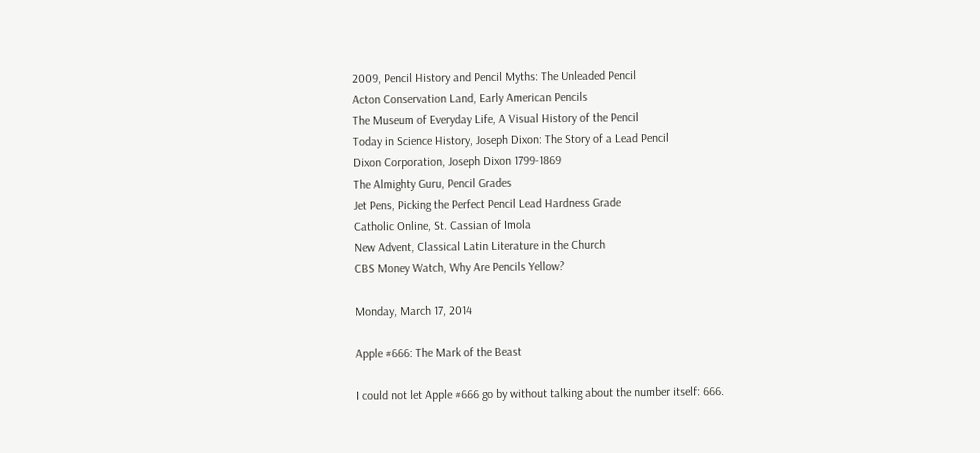2009, Pencil History and Pencil Myths: The Unleaded Pencil
Acton Conservation Land, Early American Pencils
The Museum of Everyday Life, A Visual History of the Pencil
Today in Science History, Joseph Dixon: The Story of a Lead Pencil
Dixon Corporation, Joseph Dixon 1799-1869
The Almighty Guru, Pencil Grades
Jet Pens, Picking the Perfect Pencil Lead Hardness Grade
Catholic Online, St. Cassian of Imola
New Advent, Classical Latin Literature in the Church
CBS Money Watch, Why Are Pencils Yellow?

Monday, March 17, 2014

Apple #666: The Mark of the Beast

I could not let Apple #666 go by without talking about the number itself: 666.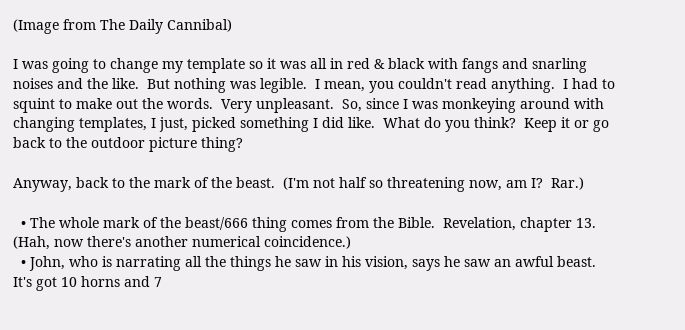(Image from The Daily Cannibal)

I was going to change my template so it was all in red & black with fangs and snarling noises and the like.  But nothing was legible.  I mean, you couldn't read anything.  I had to squint to make out the words.  Very unpleasant.  So, since I was monkeying around with changing templates, I just, picked something I did like.  What do you think?  Keep it or go back to the outdoor picture thing?

Anyway, back to the mark of the beast.  (I'm not half so threatening now, am I?  Rar.)

  • The whole mark of the beast/666 thing comes from the Bible.  Revelation, chapter 13.  (Hah, now there's another numerical coincidence.)
  • John, who is narrating all the things he saw in his vision, says he saw an awful beast.  It's got 10 horns and 7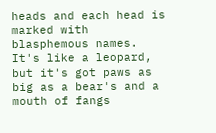heads and each head is marked with blasphemous names. It's like a leopard, but it's got paws as big as a bear's and a mouth of fangs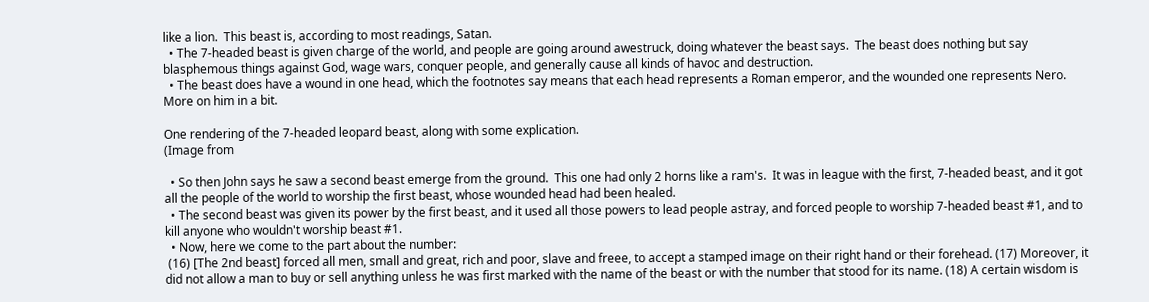like a lion.  This beast is, according to most readings, Satan.
  • The 7-headed beast is given charge of the world, and people are going around awestruck, doing whatever the beast says.  The beast does nothing but say blasphemous things against God, wage wars, conquer people, and generally cause all kinds of havoc and destruction.
  • The beast does have a wound in one head, which the footnotes say means that each head represents a Roman emperor, and the wounded one represents Nero.  More on him in a bit.

One rendering of the 7-headed leopard beast, along with some explication.
(Image from

  • So then John says he saw a second beast emerge from the ground.  This one had only 2 horns like a ram's.  It was in league with the first, 7-headed beast, and it got all the people of the world to worship the first beast, whose wounded head had been healed.
  • The second beast was given its power by the first beast, and it used all those powers to lead people astray, and forced people to worship 7-headed beast #1, and to kill anyone who wouldn't worship beast #1.
  • Now, here we come to the part about the number:
 (16) [The 2nd beast] forced all men, small and great, rich and poor, slave and freee, to accept a stamped image on their right hand or their forehead. (17) Moreover, it did not allow a man to buy or sell anything unless he was first marked with the name of the beast or with the number that stood for its name. (18) A certain wisdom is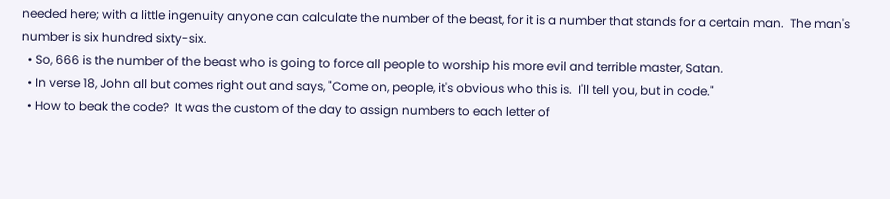needed here; with a little ingenuity anyone can calculate the number of the beast, for it is a number that stands for a certain man.  The man's number is six hundred sixty-six.
  • So, 666 is the number of the beast who is going to force all people to worship his more evil and terrible master, Satan.
  • In verse 18, John all but comes right out and says, "Come on, people, it's obvious who this is.  I'll tell you, but in code."
  • How to beak the code?  It was the custom of the day to assign numbers to each letter of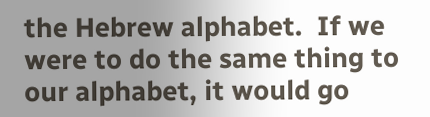the Hebrew alphabet.  If we were to do the same thing to our alphabet, it would go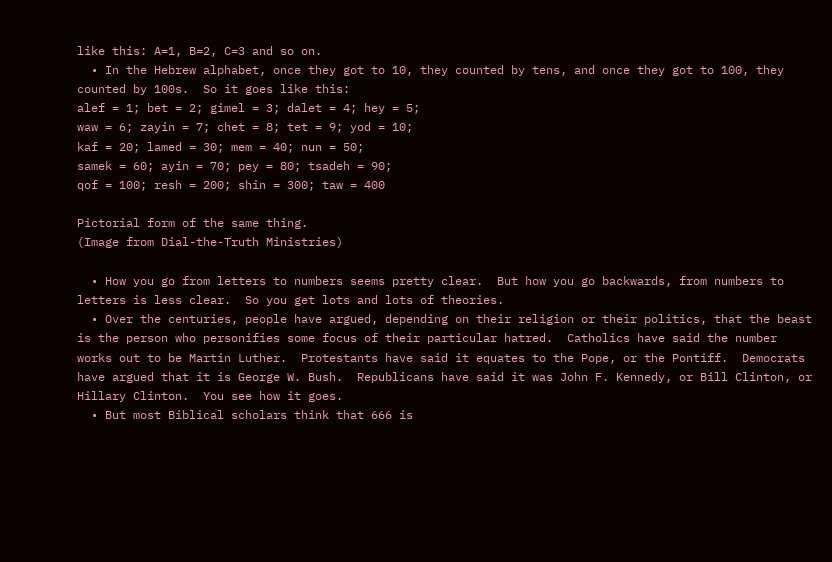like this: A=1, B=2, C=3 and so on.
  • In the Hebrew alphabet, once they got to 10, they counted by tens, and once they got to 100, they counted by 100s.  So it goes like this:
alef = 1; bet = 2; gimel = 3; dalet = 4; hey = 5;
waw = 6; zayin = 7; chet = 8; tet = 9; yod = 10;
kaf = 20; lamed = 30; mem = 40; nun = 50;
samek = 60; ayin = 70; pey = 80; tsadeh = 90;
qof = 100; resh = 200; shin = 300; taw = 400

Pictorial form of the same thing.
(Image from Dial-the-Truth Ministries)

  • How you go from letters to numbers seems pretty clear.  But how you go backwards, from numbers to letters is less clear.  So you get lots and lots of theories.
  • Over the centuries, people have argued, depending on their religion or their politics, that the beast is the person who personifies some focus of their particular hatred.  Catholics have said the number works out to be Martin Luther.  Protestants have said it equates to the Pope, or the Pontiff.  Democrats have argued that it is George W. Bush.  Republicans have said it was John F. Kennedy, or Bill Clinton, or Hillary Clinton.  You see how it goes.
  • But most Biblical scholars think that 666 is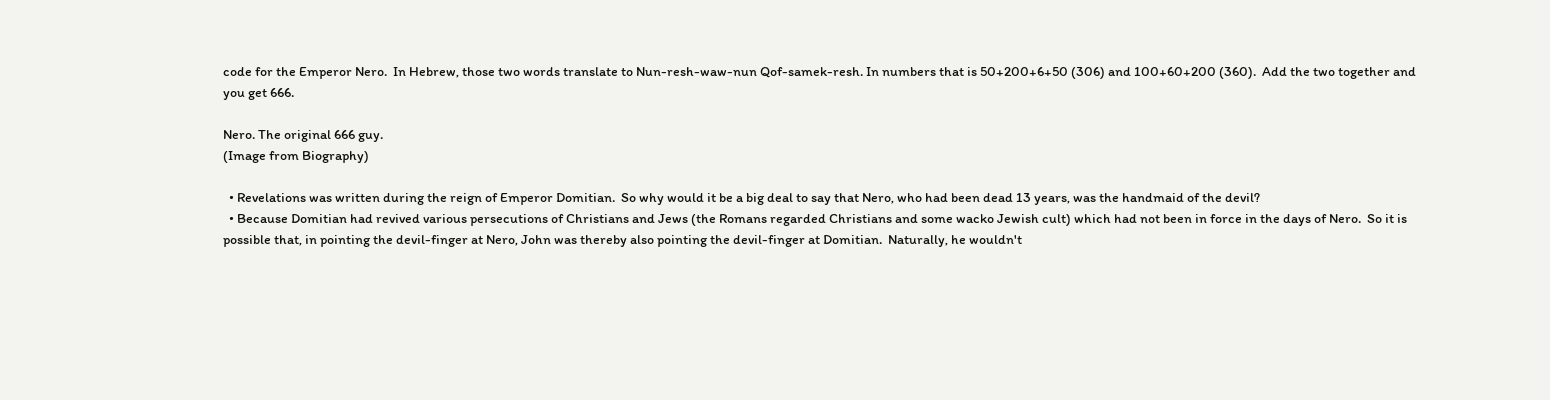code for the Emperor Nero.  In Hebrew, those two words translate to Nun-resh-waw-nun Qof-samek-resh. In numbers that is 50+200+6+50 (306) and 100+60+200 (360).  Add the two together and you get 666.

Nero. The original 666 guy.
(Image from Biography)

  • Revelations was written during the reign of Emperor Domitian.  So why would it be a big deal to say that Nero, who had been dead 13 years, was the handmaid of the devil?
  • Because Domitian had revived various persecutions of Christians and Jews (the Romans regarded Christians and some wacko Jewish cult) which had not been in force in the days of Nero.  So it is possible that, in pointing the devil-finger at Nero, John was thereby also pointing the devil-finger at Domitian.  Naturally, he wouldn't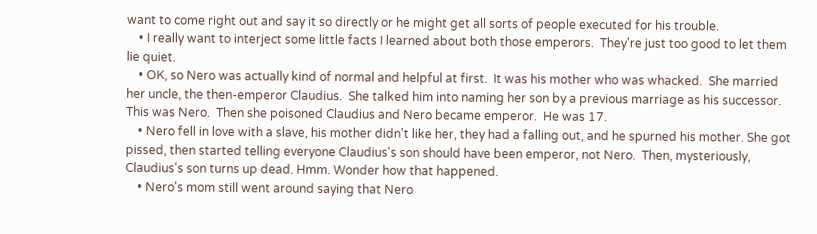want to come right out and say it so directly or he might get all sorts of people executed for his trouble.
    • I really want to interject some little facts I learned about both those emperors.  They're just too good to let them lie quiet.
    • OK, so Nero was actually kind of normal and helpful at first.  It was his mother who was whacked.  She married her uncle, the then-emperor Claudius.  She talked him into naming her son by a previous marriage as his successor.  This was Nero.  Then she poisoned Claudius and Nero became emperor.  He was 17.
    • Nero fell in love with a slave, his mother didn't like her, they had a falling out, and he spurned his mother. She got pissed, then started telling everyone Claudius's son should have been emperor, not Nero.  Then, mysteriously, Claudius's son turns up dead. Hmm. Wonder how that happened.
    • Nero's mom still went around saying that Nero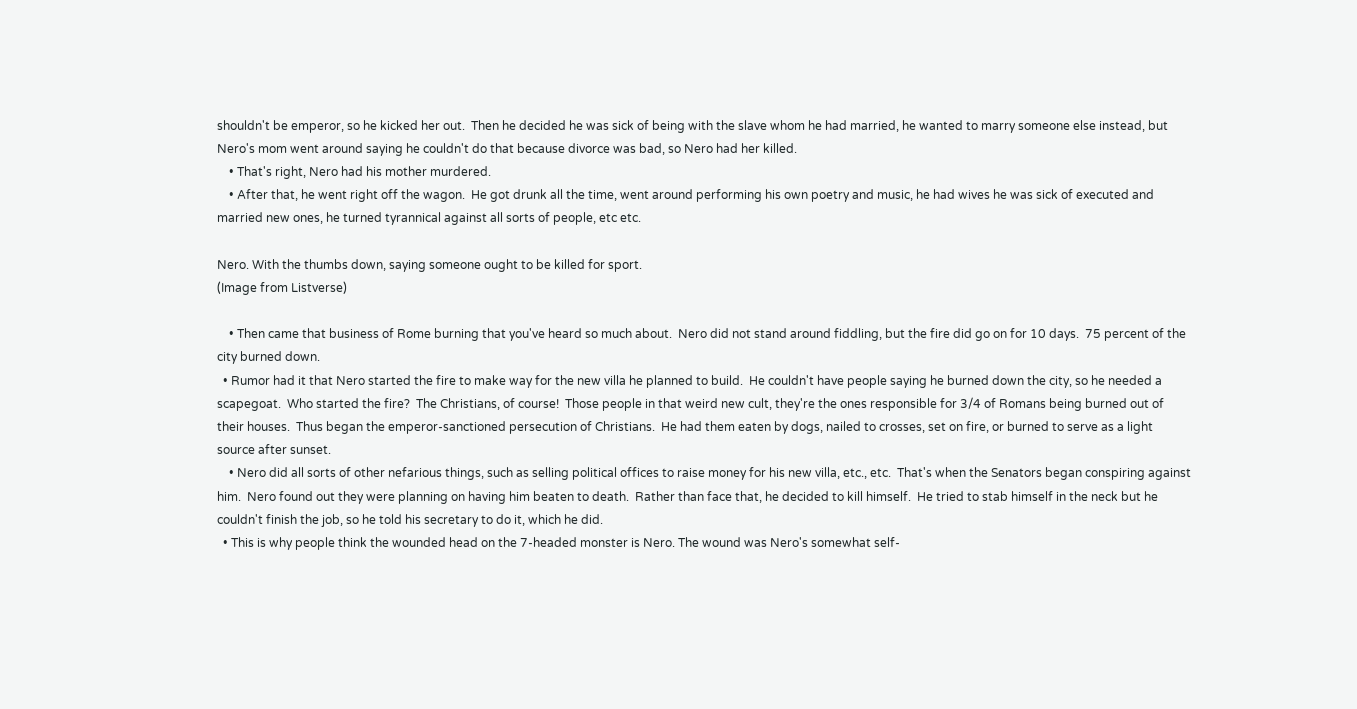shouldn't be emperor, so he kicked her out.  Then he decided he was sick of being with the slave whom he had married, he wanted to marry someone else instead, but Nero's mom went around saying he couldn't do that because divorce was bad, so Nero had her killed.
    • That's right, Nero had his mother murdered.
    • After that, he went right off the wagon.  He got drunk all the time, went around performing his own poetry and music, he had wives he was sick of executed and married new ones, he turned tyrannical against all sorts of people, etc etc.

Nero. With the thumbs down, saying someone ought to be killed for sport.
(Image from Listverse)

    • Then came that business of Rome burning that you've heard so much about.  Nero did not stand around fiddling, but the fire did go on for 10 days.  75 percent of the city burned down.
  • Rumor had it that Nero started the fire to make way for the new villa he planned to build.  He couldn't have people saying he burned down the city, so he needed a scapegoat.  Who started the fire?  The Christians, of course!  Those people in that weird new cult, they're the ones responsible for 3/4 of Romans being burned out of their houses.  Thus began the emperor-sanctioned persecution of Christians.  He had them eaten by dogs, nailed to crosses, set on fire, or burned to serve as a light source after sunset.
    • Nero did all sorts of other nefarious things, such as selling political offices to raise money for his new villa, etc., etc.  That's when the Senators began conspiring against him.  Nero found out they were planning on having him beaten to death.  Rather than face that, he decided to kill himself.  He tried to stab himself in the neck but he couldn't finish the job, so he told his secretary to do it, which he did.
  • This is why people think the wounded head on the 7-headed monster is Nero. The wound was Nero's somewhat self-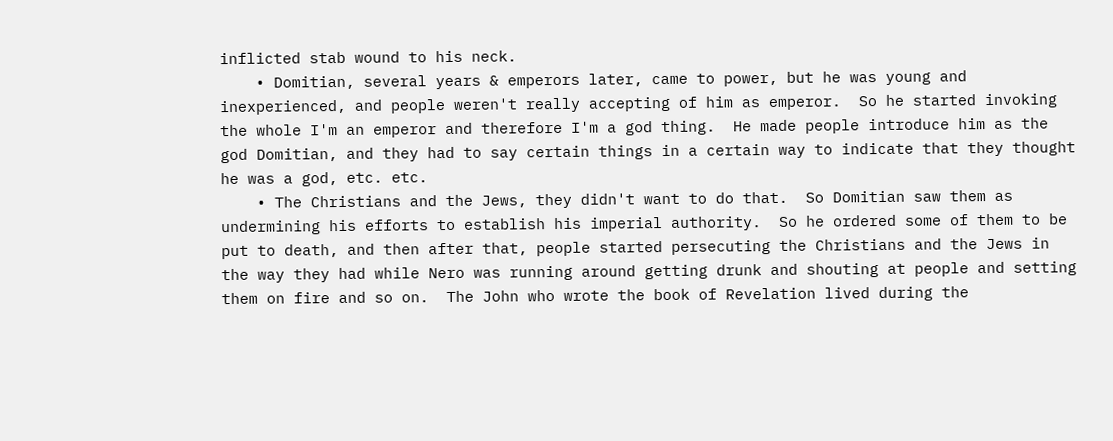inflicted stab wound to his neck.
    • Domitian, several years & emperors later, came to power, but he was young and inexperienced, and people weren't really accepting of him as emperor.  So he started invoking the whole I'm an emperor and therefore I'm a god thing.  He made people introduce him as the god Domitian, and they had to say certain things in a certain way to indicate that they thought he was a god, etc. etc.
    • The Christians and the Jews, they didn't want to do that.  So Domitian saw them as undermining his efforts to establish his imperial authority.  So he ordered some of them to be put to death, and then after that, people started persecuting the Christians and the Jews in the way they had while Nero was running around getting drunk and shouting at people and setting them on fire and so on.  The John who wrote the book of Revelation lived during the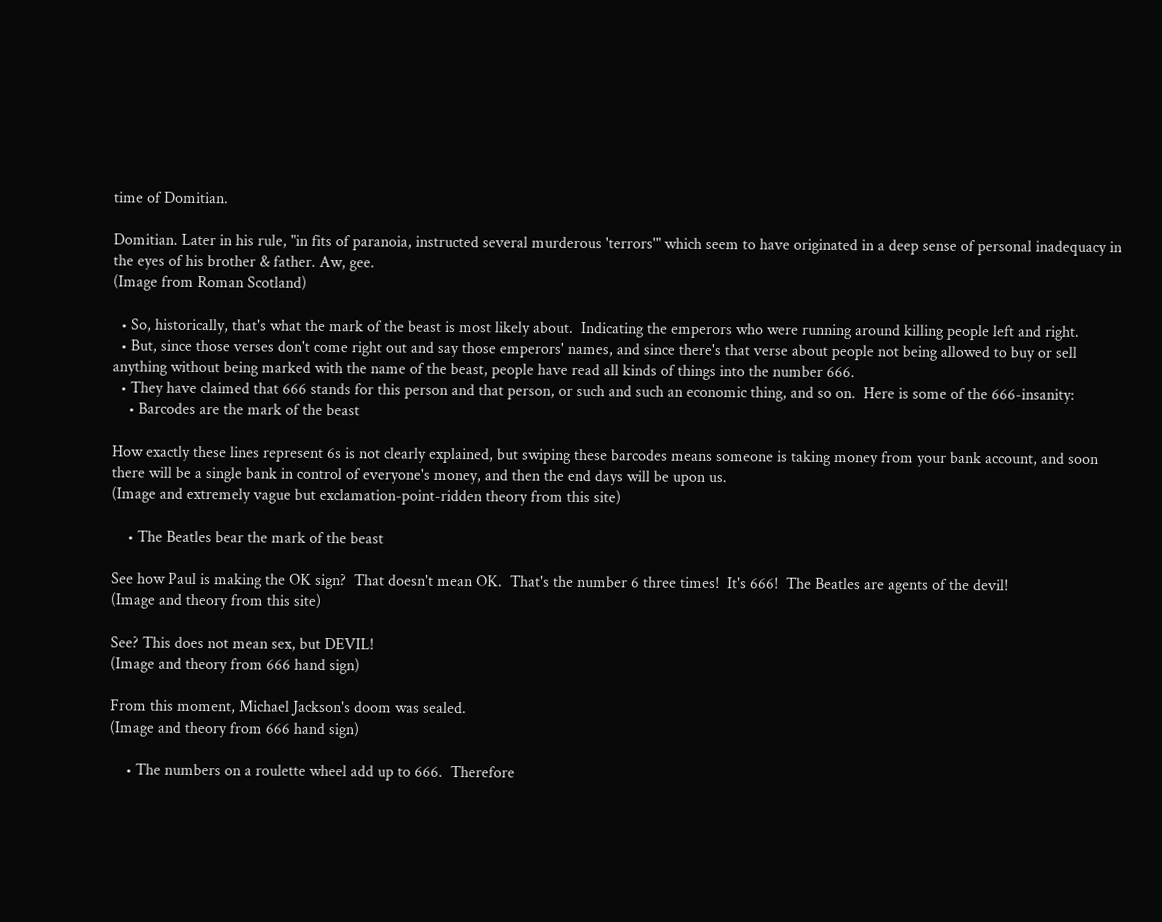time of Domitian.

Domitian. Later in his rule, "in fits of paranoia, instructed several murderous 'terrors'" which seem to have originated in a deep sense of personal inadequacy in the eyes of his brother & father. Aw, gee.
(Image from Roman Scotland)

  • So, historically, that's what the mark of the beast is most likely about.  Indicating the emperors who were running around killing people left and right.
  • But, since those verses don't come right out and say those emperors' names, and since there's that verse about people not being allowed to buy or sell anything without being marked with the name of the beast, people have read all kinds of things into the number 666.
  • They have claimed that 666 stands for this person and that person, or such and such an economic thing, and so on.  Here is some of the 666-insanity:
    • Barcodes are the mark of the beast

How exactly these lines represent 6s is not clearly explained, but swiping these barcodes means someone is taking money from your bank account, and soon there will be a single bank in control of everyone's money, and then the end days will be upon us.
(Image and extremely vague but exclamation-point-ridden theory from this site)

    • The Beatles bear the mark of the beast

See how Paul is making the OK sign?  That doesn't mean OK.  That's the number 6 three times!  It's 666!  The Beatles are agents of the devil!
(Image and theory from this site)

See? This does not mean sex, but DEVIL!
(Image and theory from 666 hand sign)

From this moment, Michael Jackson's doom was sealed.
(Image and theory from 666 hand sign)

    • The numbers on a roulette wheel add up to 666.  Therefore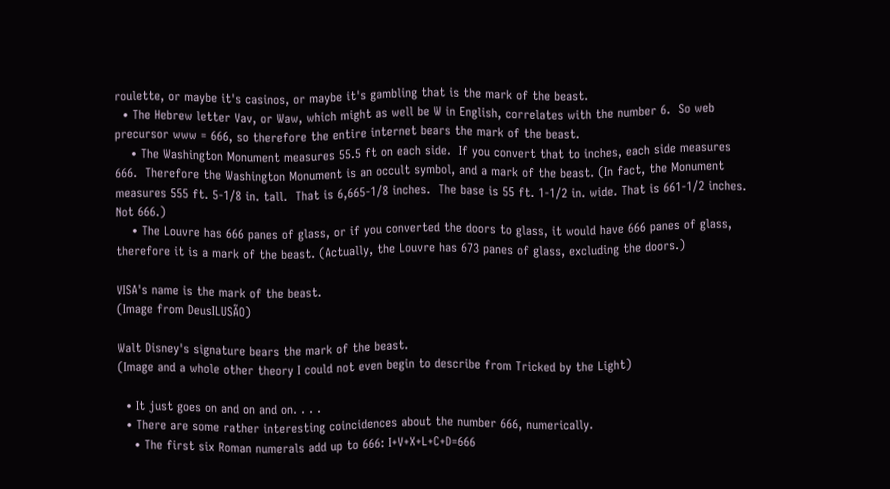roulette, or maybe it's casinos, or maybe it's gambling that is the mark of the beast.
  • The Hebrew letter Vav, or Waw, which might as well be W in English, correlates with the number 6.  So web precursor www = 666, so therefore the entire internet bears the mark of the beast.
    • The Washington Monument measures 55.5 ft on each side.  If you convert that to inches, each side measures 666.  Therefore the Washington Monument is an occult symbol, and a mark of the beast. (In fact, the Monument measures 555 ft. 5-1/8 in. tall.  That is 6,665-1/8 inches.  The base is 55 ft. 1-1/2 in. wide. That is 661-1/2 inches.  Not 666.)
    • The Louvre has 666 panes of glass, or if you converted the doors to glass, it would have 666 panes of glass, therefore it is a mark of the beast. (Actually, the Louvre has 673 panes of glass, excluding the doors.)

VISA's name is the mark of the beast.
(Image from DeusILUSÃO)

Walt Disney's signature bears the mark of the beast.
(Image and a whole other theory I could not even begin to describe from Tricked by the Light)

  • It just goes on and on and on. . . .
  • There are some rather interesting coincidences about the number 666, numerically.
    • The first six Roman numerals add up to 666: I+V+X+L+C+D=666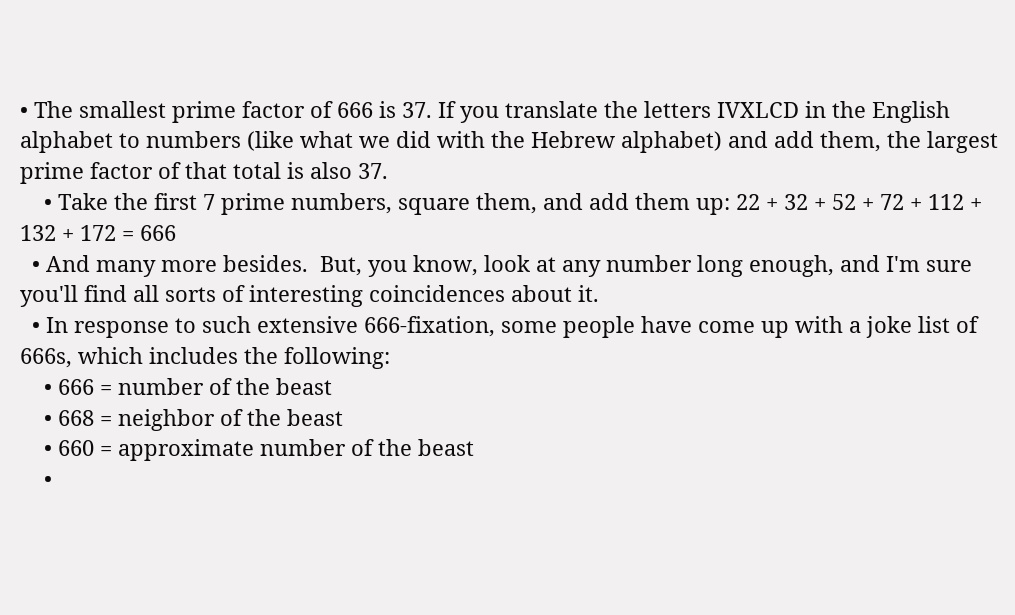• The smallest prime factor of 666 is 37. If you translate the letters IVXLCD in the English alphabet to numbers (like what we did with the Hebrew alphabet) and add them, the largest prime factor of that total is also 37.
    • Take the first 7 prime numbers, square them, and add them up: 22 + 32 + 52 + 72 + 112 + 132 + 172 = 666
  • And many more besides.  But, you know, look at any number long enough, and I'm sure you'll find all sorts of interesting coincidences about it.
  • In response to such extensive 666-fixation, some people have come up with a joke list of 666s, which includes the following:
    • 666 = number of the beast
    • 668 = neighbor of the beast
    • 660 = approximate number of the beast
    •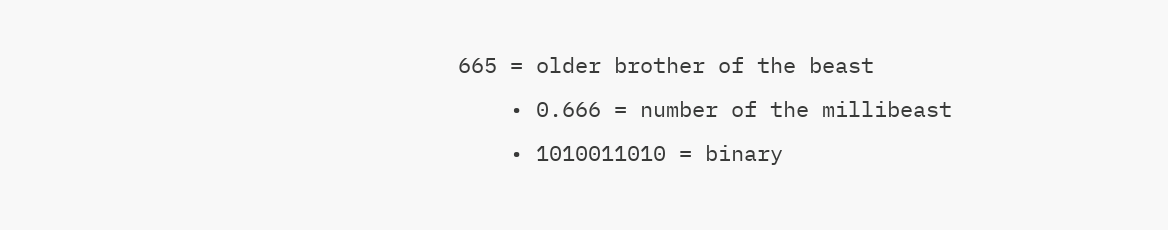665 = older brother of the beast
    • 0.666 = number of the millibeast
    • 1010011010 = binary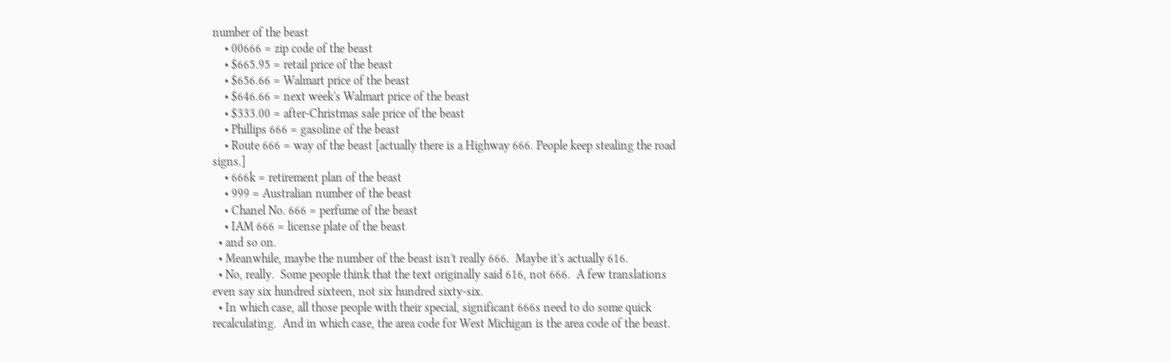number of the beast
    • 00666 = zip code of the beast
    • $665.95 = retail price of the beast
    • $656.66 = Walmart price of the beast
    • $646.66 = next week's Walmart price of the beast
    • $333.00 = after-Christmas sale price of the beast
    • Phillips 666 = gasoline of the beast
    • Route 666 = way of the beast [actually there is a Highway 666. People keep stealing the road signs.]
    • 666k = retirement plan of the beast
    • 999 = Australian number of the beast
    • Chanel No. 666 = perfume of the beast
    • IAM 666 = license plate of the beast
  • and so on.
  • Meanwhile, maybe the number of the beast isn't really 666.  Maybe it's actually 616.
  • No, really.  Some people think that the text originally said 616, not 666.  A few translations even say six hundred sixteen, not six hundred sixty-six.
  • In which case, all those people with their special, significant 666s need to do some quick recalculating.  And in which case, the area code for West Michigan is the area code of the beast.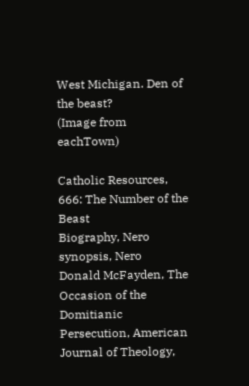West Michigan. Den of the beast?
(Image from eachTown)

Catholic Resources, 666: The Number of the Beast
Biography, Nero synopsis, Nero
Donald McFayden, The Occasion of the Domitianic Persecution, American Journal of Theology,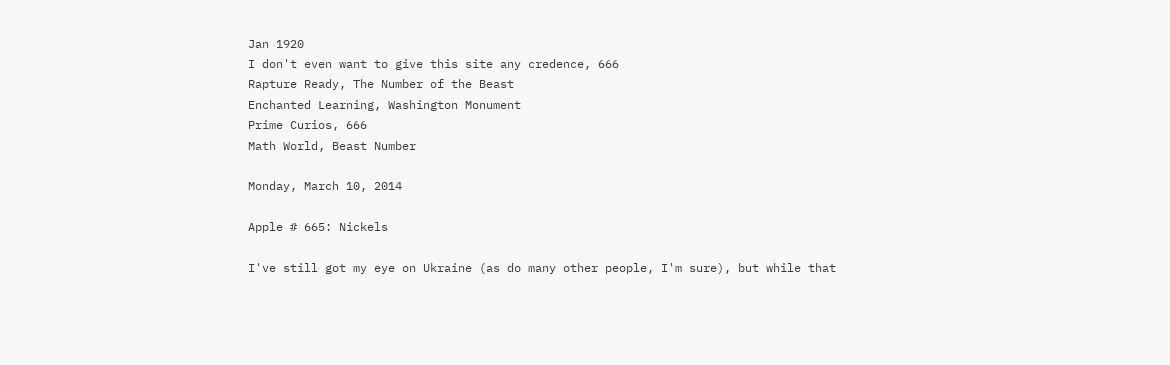Jan 1920
I don't even want to give this site any credence, 666
Rapture Ready, The Number of the Beast
Enchanted Learning, Washington Monument
Prime Curios, 666
Math World, Beast Number

Monday, March 10, 2014

Apple # 665: Nickels

I've still got my eye on Ukraine (as do many other people, I'm sure), but while that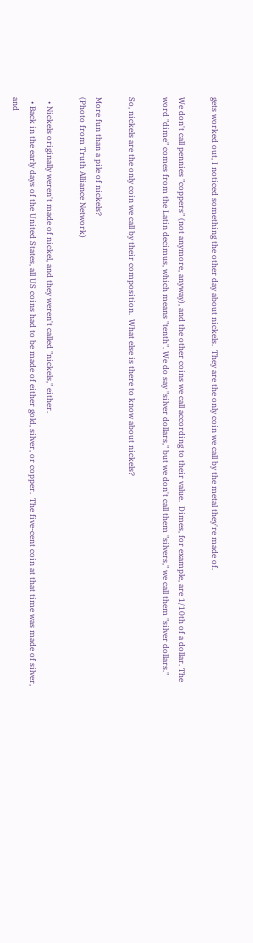gets worked out, I noticed something the other day about nickels.  They are the only coin we call by the metal they're made of.

We don't call pennies "coppers" (not anymore, anyway), and the other coins we call according to their value.  Dimes, for example, are 1/10th of a dollar. The word "dime" comes from the Latin decimus, which means "tenth". We do say "silver dollars," but we don't call them "silvers," we call them "silver dollars."

So, nickels are the only coin we call by their composition.  What else is there to know about nickels?

More fun than a pile of nickels?
(Photo from Truth Alliance Network)

  • Nickels originally weren't made of nickel, and they weren't called "nickels," either.
  • Back in the early days of the United States, all US coins had to be made of either gold, silver, or copper.  The five-cent coin at that time was made of silver, and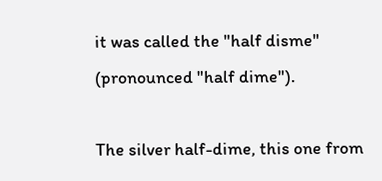it was called the "half disme" (pronounced "half dime").

The silver half-dime, this one from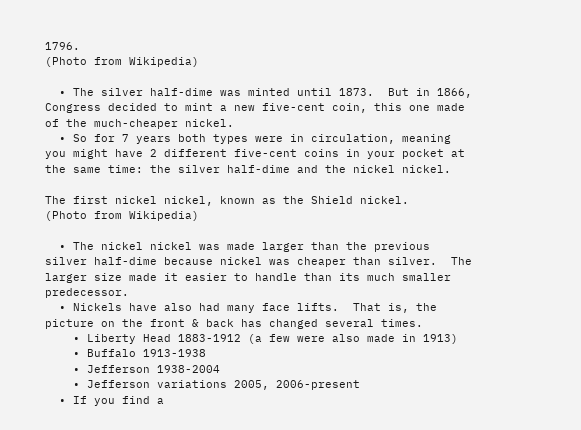1796.
(Photo from Wikipedia)

  • The silver half-dime was minted until 1873.  But in 1866, Congress decided to mint a new five-cent coin, this one made of the much-cheaper nickel.
  • So for 7 years both types were in circulation, meaning you might have 2 different five-cent coins in your pocket at the same time: the silver half-dime and the nickel nickel.

The first nickel nickel, known as the Shield nickel.
(Photo from Wikipedia)

  • The nickel nickel was made larger than the previous silver half-dime because nickel was cheaper than silver.  The larger size made it easier to handle than its much smaller predecessor.
  • Nickels have also had many face lifts.  That is, the picture on the front & back has changed several times.
    • Liberty Head 1883-1912 (a few were also made in 1913)
    • Buffalo 1913-1938
    • Jefferson 1938-2004
    • Jefferson variations 2005, 2006-present
  • If you find a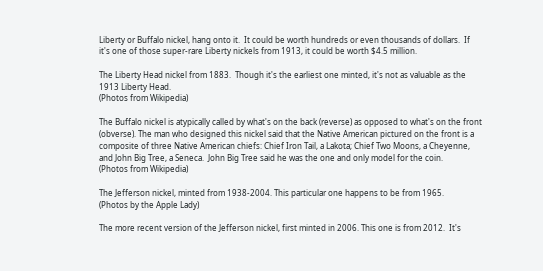Liberty or Buffalo nickel, hang onto it.  It could be worth hundreds or even thousands of dollars.  If it's one of those super-rare Liberty nickels from 1913, it could be worth $4.5 million.

The Liberty Head nickel from 1883.  Though it's the earliest one minted, it's not as valuable as the 1913 Liberty Head.
(Photos from Wikipedia)

The Buffalo nickel is atypically called by what's on the back (reverse) as opposed to what's on the front (obverse). The man who designed this nickel said that the Native American pictured on the front is a composite of three Native American chiefs: Chief Iron Tail, a Lakota; Chief Two Moons, a Cheyenne, and John Big Tree, a Seneca.  John Big Tree said he was the one and only model for the coin.
(Photos from Wikipedia)

The Jefferson nickel, minted from 1938-2004. This particular one happens to be from 1965.
(Photos by the Apple Lady)

The more recent version of the Jefferson nickel, first minted in 2006. This one is from 2012.  It's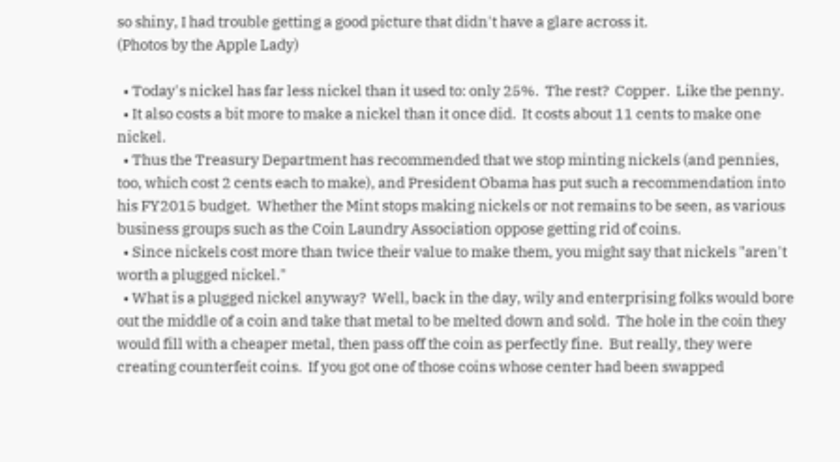so shiny, I had trouble getting a good picture that didn't have a glare across it.
(Photos by the Apple Lady)

  • Today's nickel has far less nickel than it used to: only 25%.  The rest?  Copper.  Like the penny.
  • It also costs a bit more to make a nickel than it once did.  It costs about 11 cents to make one nickel.
  • Thus the Treasury Department has recommended that we stop minting nickels (and pennies, too, which cost 2 cents each to make), and President Obama has put such a recommendation into his FY2015 budget.  Whether the Mint stops making nickels or not remains to be seen, as various business groups such as the Coin Laundry Association oppose getting rid of coins.
  • Since nickels cost more than twice their value to make them, you might say that nickels "aren't worth a plugged nickel."
  • What is a plugged nickel anyway?  Well, back in the day, wily and enterprising folks would bore out the middle of a coin and take that metal to be melted down and sold.  The hole in the coin they would fill with a cheaper metal, then pass off the coin as perfectly fine.  But really, they were creating counterfeit coins.  If you got one of those coins whose center had been swapped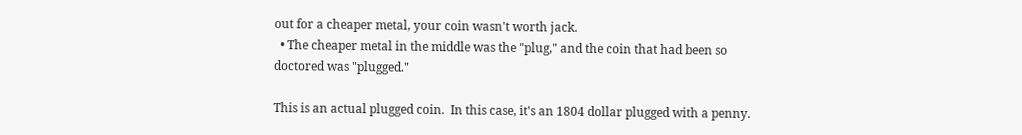out for a cheaper metal, your coin wasn't worth jack.
  • The cheaper metal in the middle was the "plug," and the coin that had been so doctored was "plugged."

This is an actual plugged coin.  In this case, it's an 1804 dollar plugged with a penny.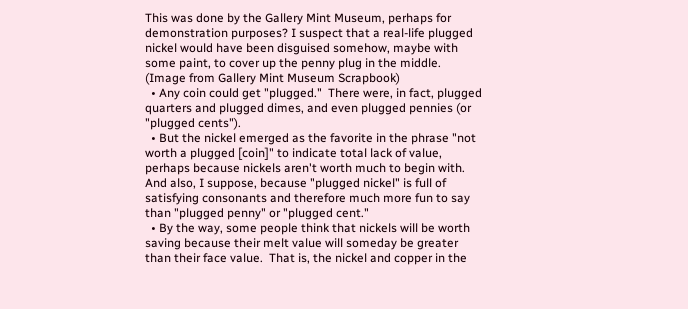This was done by the Gallery Mint Museum, perhaps for demonstration purposes? I suspect that a real-life plugged nickel would have been disguised somehow, maybe with some paint, to cover up the penny plug in the middle.
(Image from Gallery Mint Museum Scrapbook)
  • Any coin could get "plugged."  There were, in fact, plugged quarters and plugged dimes, and even plugged pennies (or "plugged cents").
  • But the nickel emerged as the favorite in the phrase "not worth a plugged [coin]" to indicate total lack of value, perhaps because nickels aren't worth much to begin with.  And also, I suppose, because "plugged nickel" is full of satisfying consonants and therefore much more fun to say than "plugged penny" or "plugged cent."
  • By the way, some people think that nickels will be worth saving because their melt value will someday be greater than their face value.  That is, the nickel and copper in the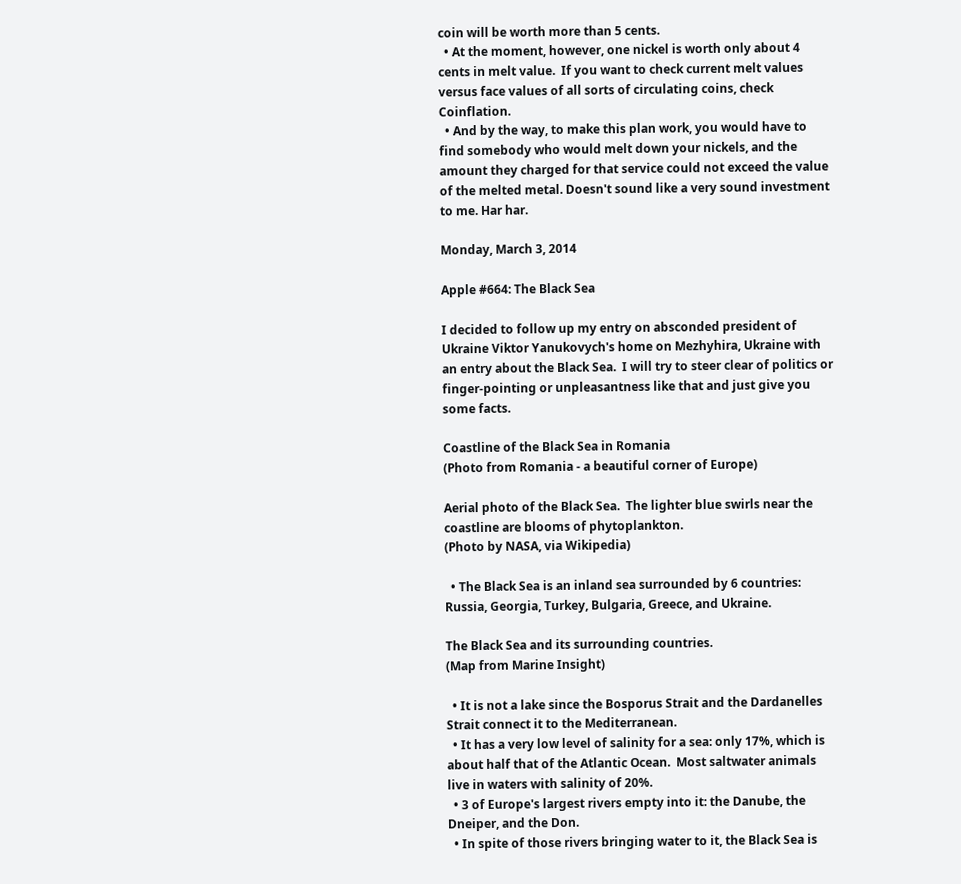coin will be worth more than 5 cents.
  • At the moment, however, one nickel is worth only about 4 cents in melt value.  If you want to check current melt values versus face values of all sorts of circulating coins, check Coinflation.
  • And by the way, to make this plan work, you would have to find somebody who would melt down your nickels, and the amount they charged for that service could not exceed the value of the melted metal. Doesn't sound like a very sound investment to me. Har har.

Monday, March 3, 2014

Apple #664: The Black Sea

I decided to follow up my entry on absconded president of Ukraine Viktor Yanukovych's home on Mezhyhira, Ukraine with an entry about the Black Sea.  I will try to steer clear of politics or finger-pointing or unpleasantness like that and just give you some facts.

Coastline of the Black Sea in Romania
(Photo from Romania - a beautiful corner of Europe)

Aerial photo of the Black Sea.  The lighter blue swirls near the coastline are blooms of phytoplankton.
(Photo by NASA, via Wikipedia)

  • The Black Sea is an inland sea surrounded by 6 countries: Russia, Georgia, Turkey, Bulgaria, Greece, and Ukraine.

The Black Sea and its surrounding countries.
(Map from Marine Insight)

  • It is not a lake since the Bosporus Strait and the Dardanelles Strait connect it to the Mediterranean.
  • It has a very low level of salinity for a sea: only 17%, which is about half that of the Atlantic Ocean.  Most saltwater animals live in waters with salinity of 20%.
  • 3 of Europe's largest rivers empty into it: the Danube, the Dneiper, and the Don.
  • In spite of those rivers bringing water to it, the Black Sea is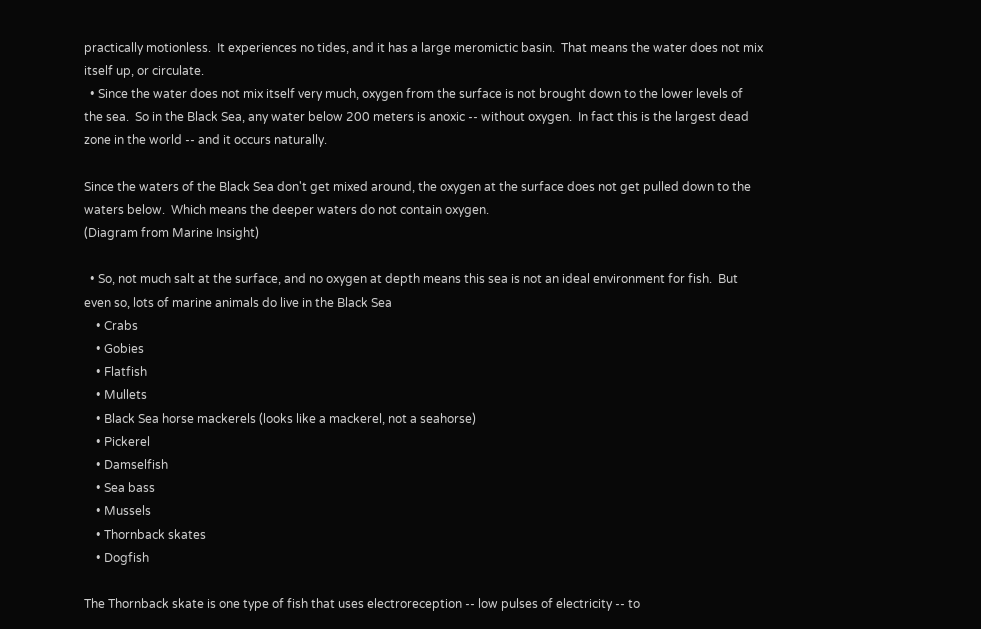practically motionless.  It experiences no tides, and it has a large meromictic basin.  That means the water does not mix itself up, or circulate.
  • Since the water does not mix itself very much, oxygen from the surface is not brought down to the lower levels of the sea.  So in the Black Sea, any water below 200 meters is anoxic -- without oxygen.  In fact this is the largest dead zone in the world -- and it occurs naturally.

Since the waters of the Black Sea don't get mixed around, the oxygen at the surface does not get pulled down to the waters below.  Which means the deeper waters do not contain oxygen.
(Diagram from Marine Insight)

  • So, not much salt at the surface, and no oxygen at depth means this sea is not an ideal environment for fish.  But even so, lots of marine animals do live in the Black Sea
    • Crabs
    • Gobies
    • Flatfish
    • Mullets
    • Black Sea horse mackerels (looks like a mackerel, not a seahorse)
    • Pickerel
    • Damselfish
    • Sea bass
    • Mussels
    • Thornback skates
    • Dogfish

The Thornback skate is one type of fish that uses electroreception -- low pulses of electricity -- to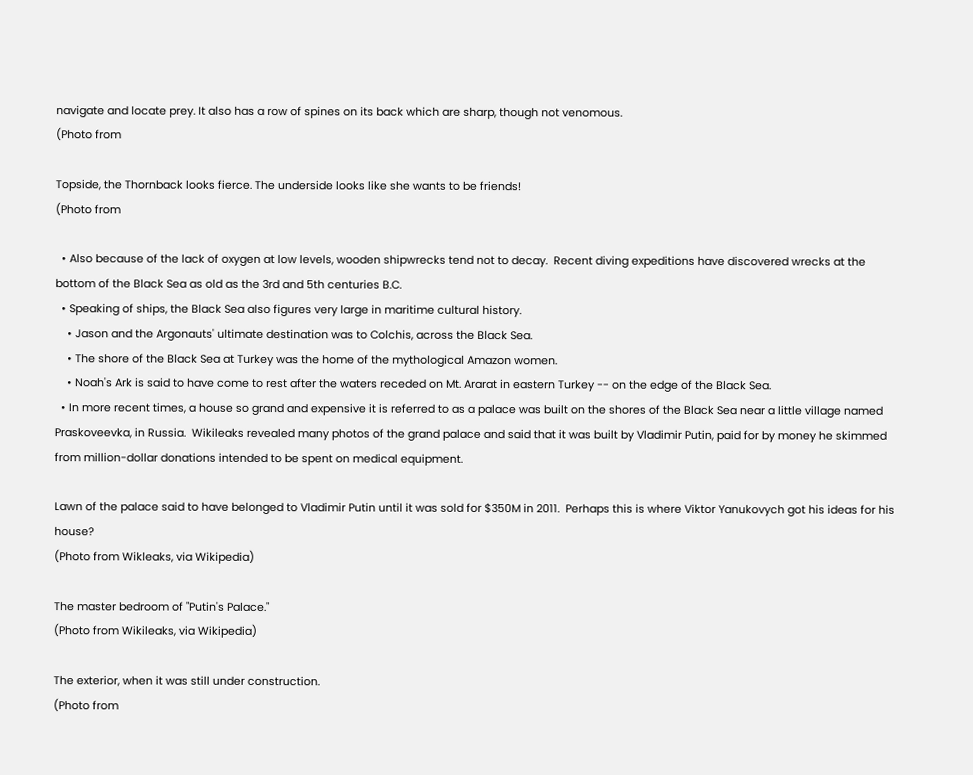navigate and locate prey. It also has a row of spines on its back which are sharp, though not venomous.
(Photo from

Topside, the Thornback looks fierce. The underside looks like she wants to be friends!
(Photo from

  • Also because of the lack of oxygen at low levels, wooden shipwrecks tend not to decay.  Recent diving expeditions have discovered wrecks at the bottom of the Black Sea as old as the 3rd and 5th centuries B.C.
  • Speaking of ships, the Black Sea also figures very large in maritime cultural history.
    • Jason and the Argonauts' ultimate destination was to Colchis, across the Black Sea.
    • The shore of the Black Sea at Turkey was the home of the mythological Amazon women.
    • Noah's Ark is said to have come to rest after the waters receded on Mt. Ararat in eastern Turkey -- on the edge of the Black Sea.
  • In more recent times, a house so grand and expensive it is referred to as a palace was built on the shores of the Black Sea near a little village named Praskoveevka, in Russia.  Wikileaks revealed many photos of the grand palace and said that it was built by Vladimir Putin, paid for by money he skimmed from million-dollar donations intended to be spent on medical equipment.

Lawn of the palace said to have belonged to Vladimir Putin until it was sold for $350M in 2011.  Perhaps this is where Viktor Yanukovych got his ideas for his house?
(Photo from Wikleaks, via Wikipedia)

The master bedroom of "Putin's Palace."
(Photo from Wikileaks, via Wikipedia)

The exterior, when it was still under construction.
(Photo from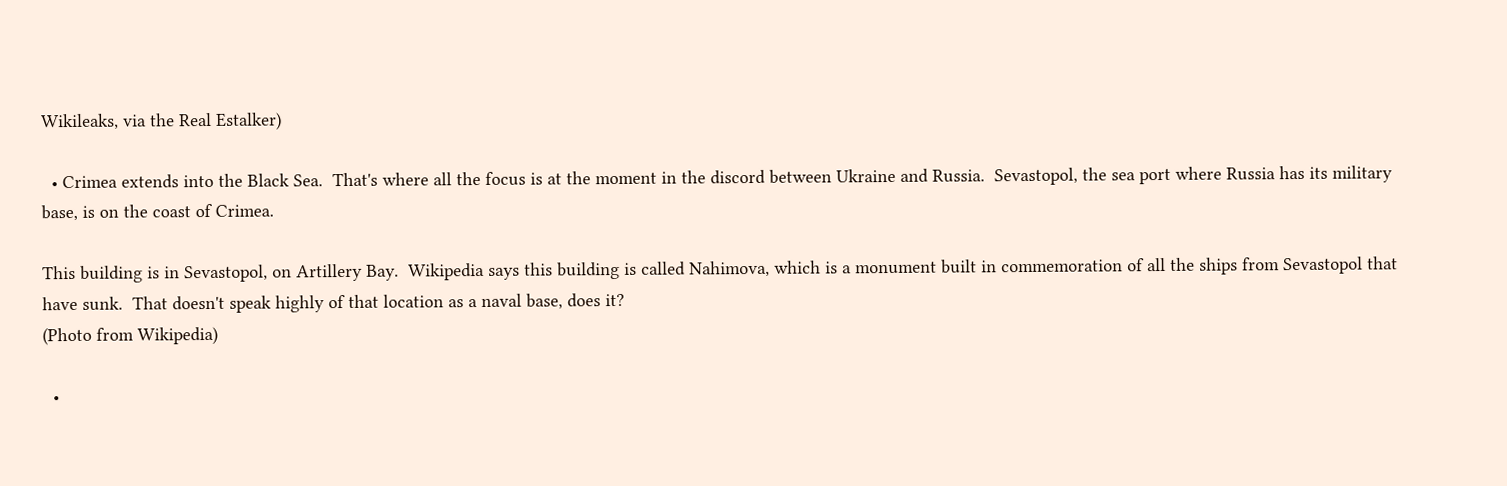Wikileaks, via the Real Estalker)

  • Crimea extends into the Black Sea.  That's where all the focus is at the moment in the discord between Ukraine and Russia.  Sevastopol, the sea port where Russia has its military base, is on the coast of Crimea.

This building is in Sevastopol, on Artillery Bay.  Wikipedia says this building is called Nahimova, which is a monument built in commemoration of all the ships from Sevastopol that have sunk.  That doesn't speak highly of that location as a naval base, does it?
(Photo from Wikipedia)

  •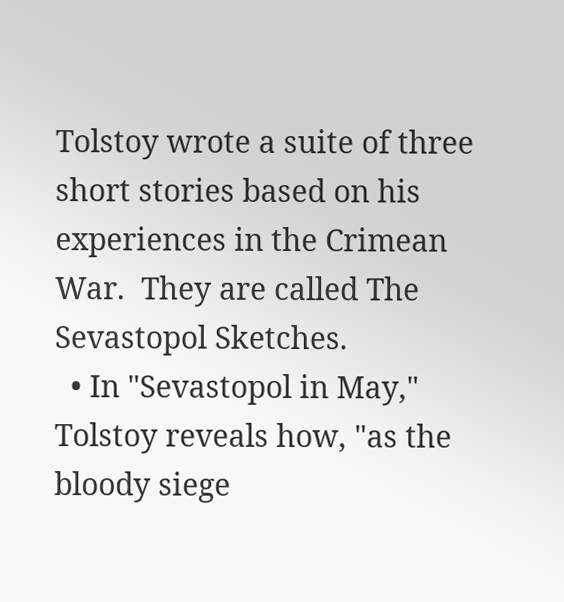Tolstoy wrote a suite of three short stories based on his experiences in the Crimean War.  They are called The Sevastopol Sketches.
  • In "Sevastopol in May," Tolstoy reveals how, "as the bloody siege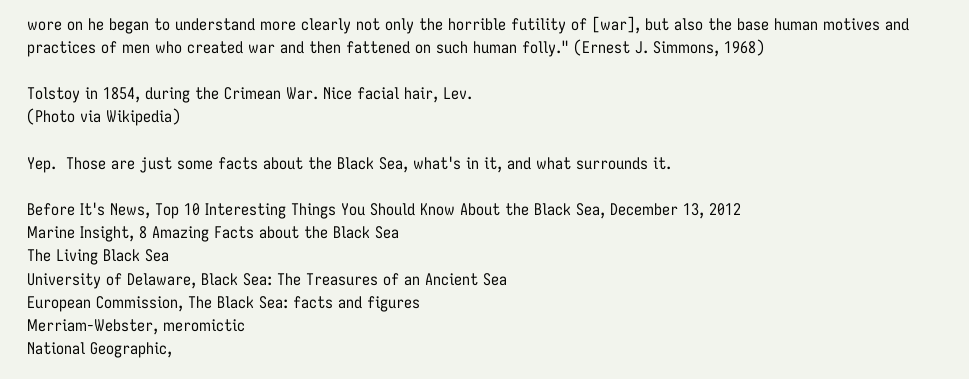wore on he began to understand more clearly not only the horrible futility of [war], but also the base human motives and practices of men who created war and then fattened on such human folly." (Ernest J. Simmons, 1968)

Tolstoy in 1854, during the Crimean War. Nice facial hair, Lev.
(Photo via Wikipedia)

Yep.  Those are just some facts about the Black Sea, what's in it, and what surrounds it.

Before It's News, Top 10 Interesting Things You Should Know About the Black Sea, December 13, 2012
Marine Insight, 8 Amazing Facts about the Black Sea
The Living Black Sea
University of Delaware, Black Sea: The Treasures of an Ancient Sea
European Commission, The Black Sea: facts and figures
Merriam-Webster, meromictic
National Geographic,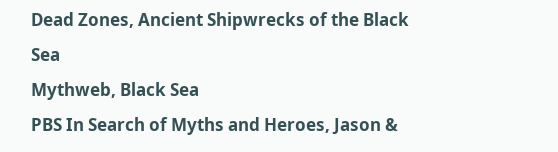Dead Zones, Ancient Shipwrecks of the Black Sea
Mythweb, Black Sea
PBS In Search of Myths and Heroes, Jason &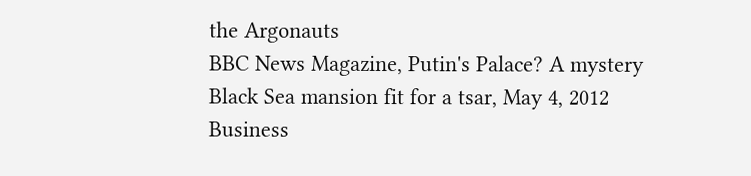the Argonauts
BBC News Magazine, Putin's Palace? A mystery Black Sea mansion fit for a tsar, May 4, 2012
Business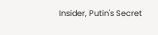Insider, Putin's Secret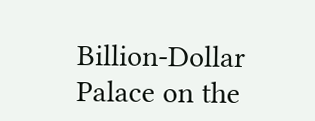Billion-Dollar Palace on the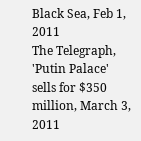Black Sea, Feb 1, 2011
The Telegraph, 'Putin Palace' sells for $350 million, March 3, 2011